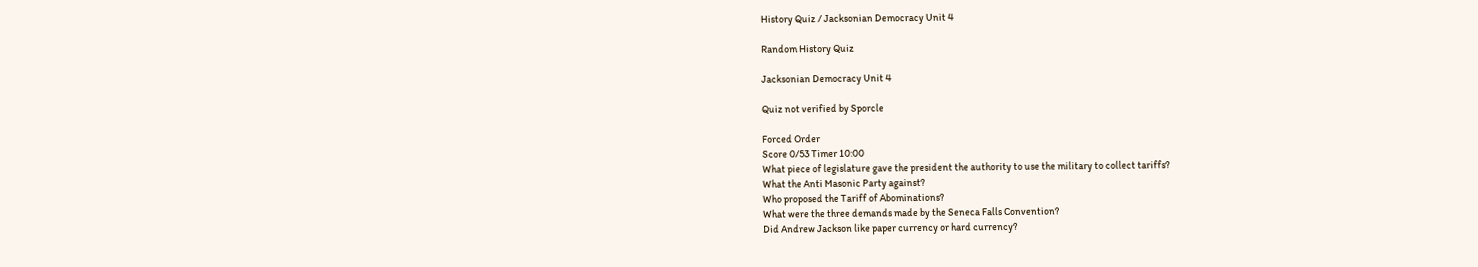History Quiz / Jacksonian Democracy Unit 4

Random History Quiz

Jacksonian Democracy Unit 4

Quiz not verified by Sporcle

Forced Order
Score 0/53 Timer 10:00
What piece of legislature gave the president the authority to use the military to collect tariffs?
What the Anti Masonic Party against?
Who proposed the Tariff of Abominations?
What were the three demands made by the Seneca Falls Convention?
Did Andrew Jackson like paper currency or hard currency?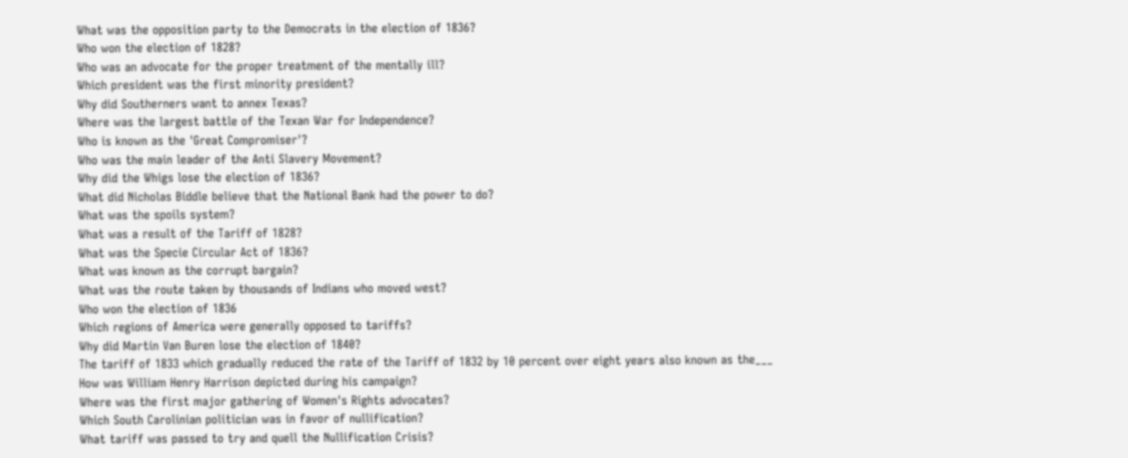What was the opposition party to the Democrats in the election of 1836?
Who won the election of 1828?
Who was an advocate for the proper treatment of the mentally ill?
Which president was the first minority president?
Why did Southerners want to annex Texas?
Where was the largest battle of the Texan War for Independence?
Who is known as the 'Great Compromiser'?
Who was the main leader of the Anti Slavery Movement?
Why did the Whigs lose the election of 1836?
What did Nicholas Biddle believe that the National Bank had the power to do?
What was the spoils system?
What was a result of the Tariff of 1828?
What was the Specie Circular Act of 1836?
What was known as the corrupt bargain?
What was the route taken by thousands of Indians who moved west?
Who won the election of 1836
Which regions of America were generally opposed to tariffs?
Why did Martin Van Buren lose the election of 1840?
The tariff of 1833 which gradually reduced the rate of the Tariff of 1832 by 10 percent over eight years also known as the___
How was William Henry Harrison depicted during his campaign?
Where was the first major gathering of Women's Rights advocates?
Which South Carolinian politician was in favor of nullification?
What tariff was passed to try and quell the Nullification Crisis?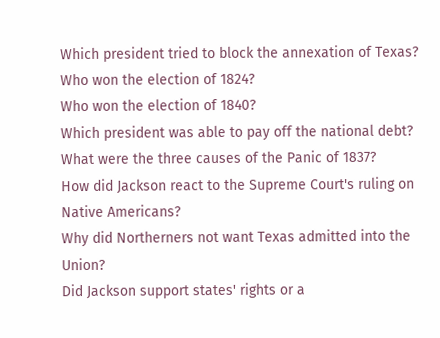Which president tried to block the annexation of Texas?
Who won the election of 1824?
Who won the election of 1840?
Which president was able to pay off the national debt?
What were the three causes of the Panic of 1837?
How did Jackson react to the Supreme Court's ruling on Native Americans?
Why did Northerners not want Texas admitted into the Union?
Did Jackson support states' rights or a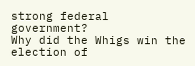strong federal government?
Why did the Whigs win the election of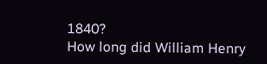1840?
How long did William Henry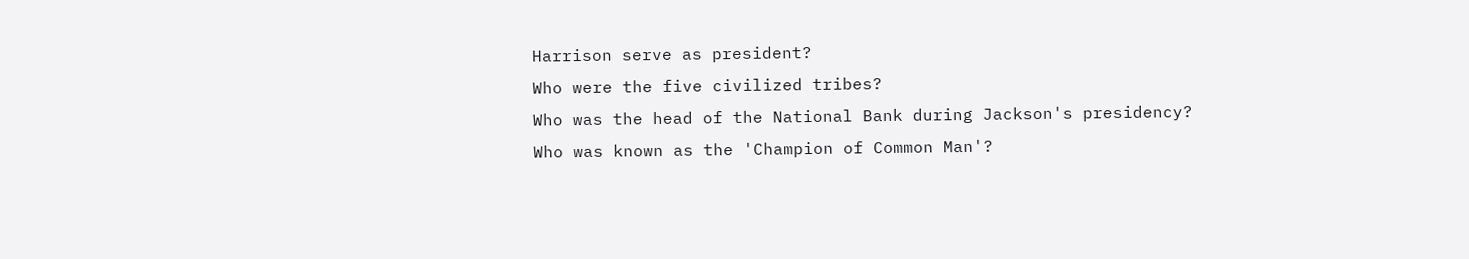Harrison serve as president?
Who were the five civilized tribes?
Who was the head of the National Bank during Jackson's presidency?
Who was known as the 'Champion of Common Man'?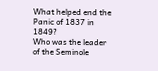What helped end the Panic of 1837 in 1849?
Who was the leader of the Seminole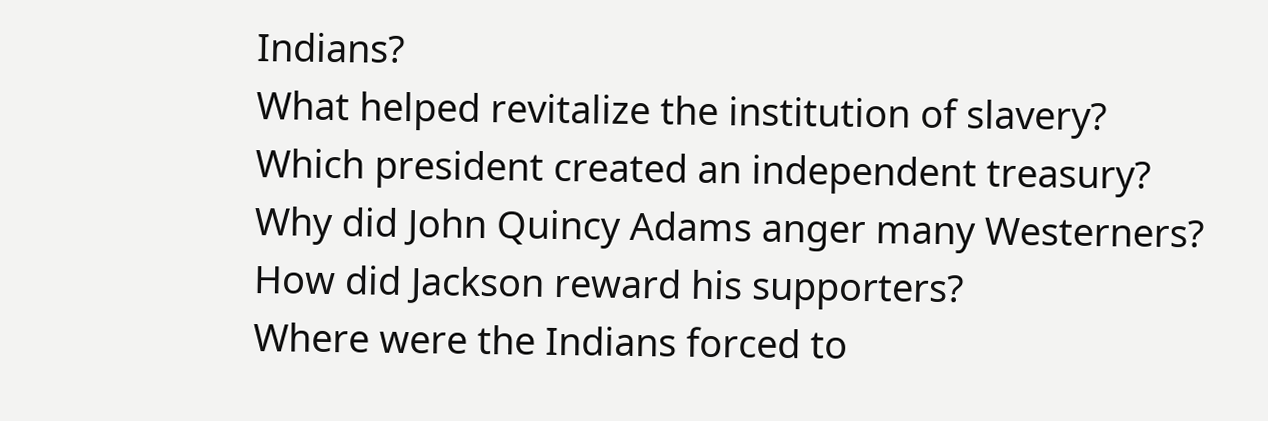Indians?
What helped revitalize the institution of slavery?
Which president created an independent treasury?
Why did John Quincy Adams anger many Westerners?
How did Jackson reward his supporters?
Where were the Indians forced to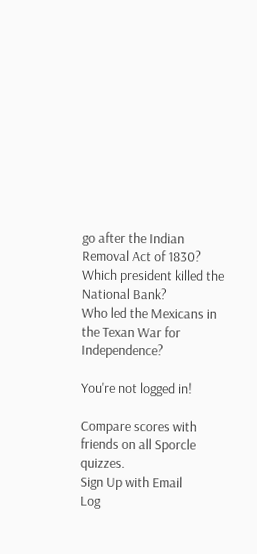go after the Indian Removal Act of 1830?
Which president killed the National Bank?
Who led the Mexicans in the Texan War for Independence?

You're not logged in!

Compare scores with friends on all Sporcle quizzes.
Sign Up with Email
Log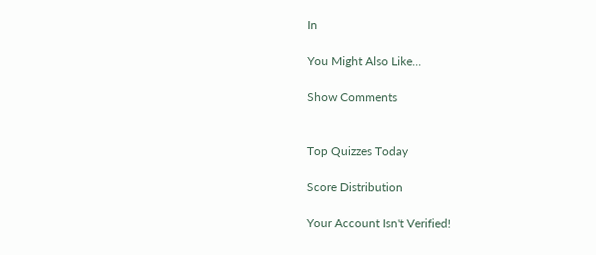In

You Might Also Like...

Show Comments


Top Quizzes Today

Score Distribution

Your Account Isn't Verified!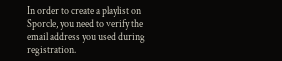In order to create a playlist on Sporcle, you need to verify the email address you used during registration.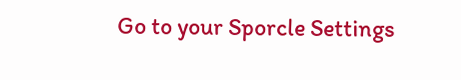Go to your Sporcle Settings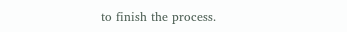to finish the process.